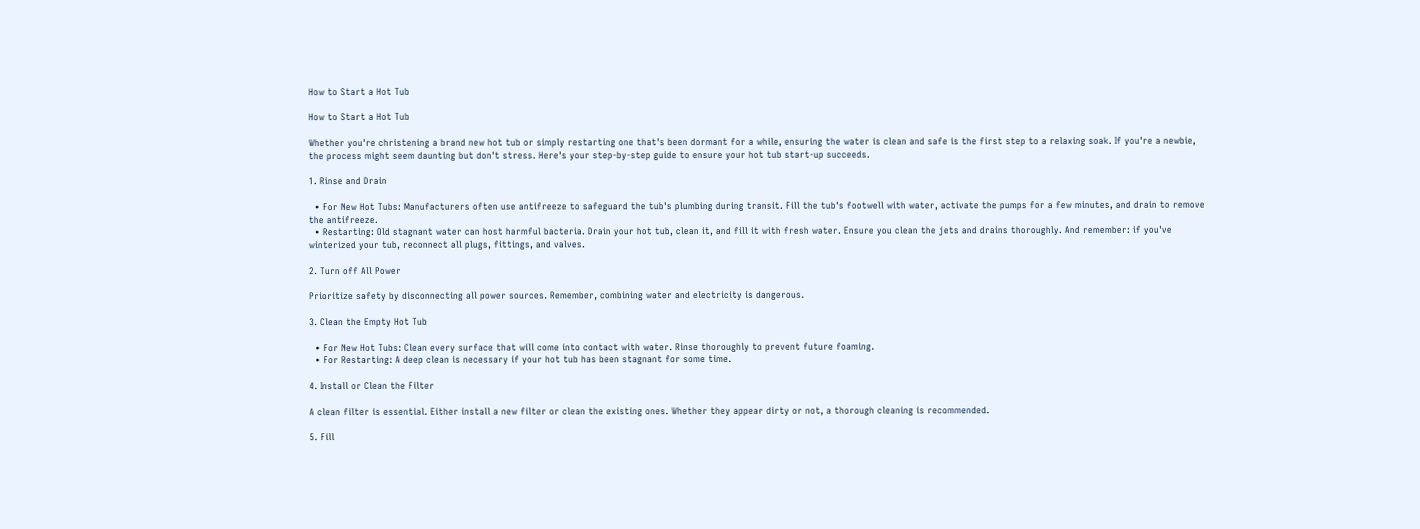How to Start a Hot Tub

How to Start a Hot Tub

Whether you're christening a brand new hot tub or simply restarting one that's been dormant for a while, ensuring the water is clean and safe is the first step to a relaxing soak. If you're a newbie, the process might seem daunting but don't stress. Here's your step-by-step guide to ensure your hot tub start-up succeeds.

1. Rinse and Drain

  • For New Hot Tubs: Manufacturers often use antifreeze to safeguard the tub's plumbing during transit. Fill the tub's footwell with water, activate the pumps for a few minutes, and drain to remove the antifreeze.
  • Restarting: Old stagnant water can host harmful bacteria. Drain your hot tub, clean it, and fill it with fresh water. Ensure you clean the jets and drains thoroughly. And remember: if you've winterized your tub, reconnect all plugs, fittings, and valves.

2. Turn off All Power

Prioritize safety by disconnecting all power sources. Remember, combining water and electricity is dangerous.

3. Clean the Empty Hot Tub

  • For New Hot Tubs: Clean every surface that will come into contact with water. Rinse thoroughly to prevent future foaming.
  • For Restarting: A deep clean is necessary if your hot tub has been stagnant for some time.

4. Install or Clean the Filter

A clean filter is essential. Either install a new filter or clean the existing ones. Whether they appear dirty or not, a thorough cleaning is recommended.

5. Fill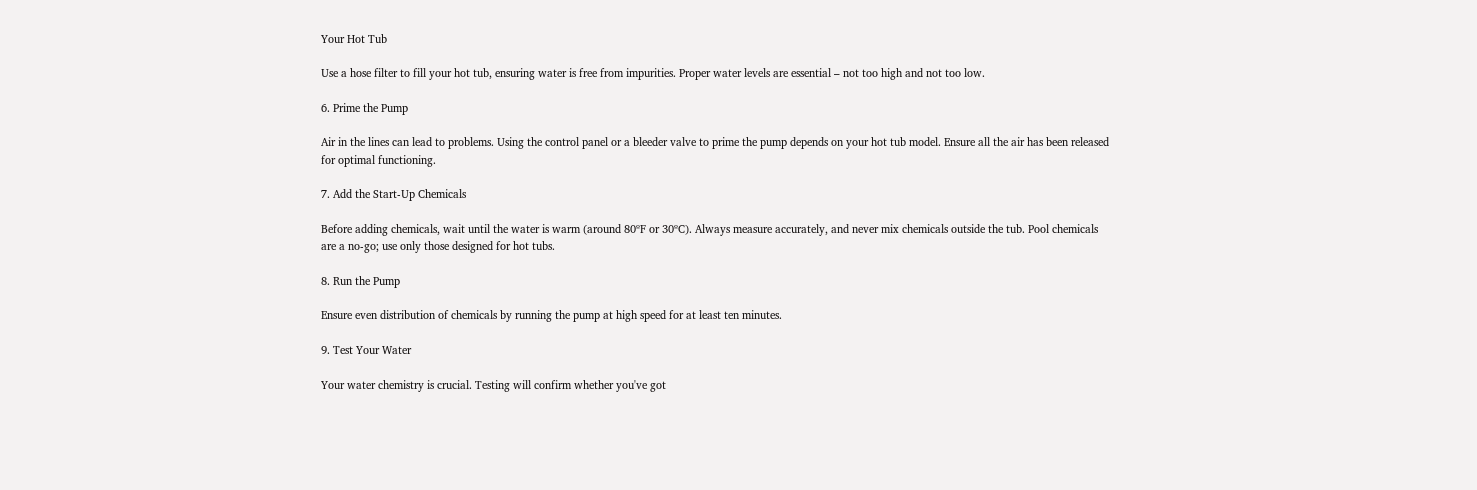Your Hot Tub

Use a hose filter to fill your hot tub, ensuring water is free from impurities. Proper water levels are essential – not too high and not too low.

6. Prime the Pump

Air in the lines can lead to problems. Using the control panel or a bleeder valve to prime the pump depends on your hot tub model. Ensure all the air has been released for optimal functioning.

7. Add the Start-Up Chemicals

Before adding chemicals, wait until the water is warm (around 80ºF or 30ºC). Always measure accurately, and never mix chemicals outside the tub. Pool chemicals are a no-go; use only those designed for hot tubs.

8. Run the Pump

Ensure even distribution of chemicals by running the pump at high speed for at least ten minutes.

9. Test Your Water

Your water chemistry is crucial. Testing will confirm whether you've got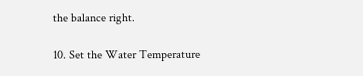the balance right.

10. Set the Water Temperature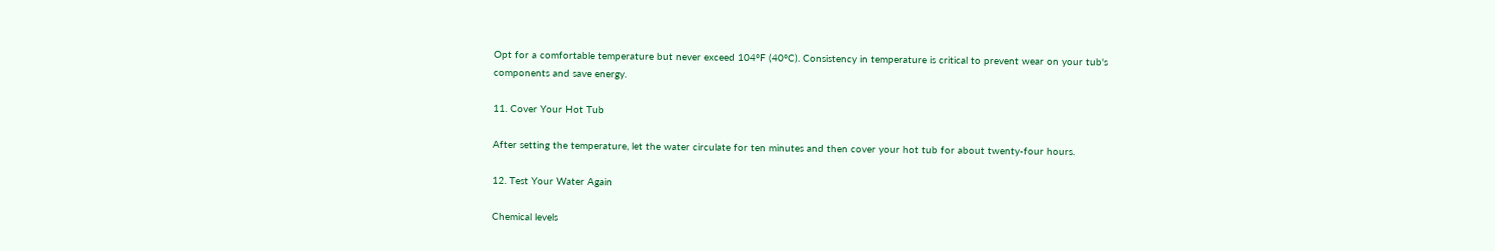Opt for a comfortable temperature but never exceed 104ºF (40ºC). Consistency in temperature is critical to prevent wear on your tub's components and save energy.

11. Cover Your Hot Tub

After setting the temperature, let the water circulate for ten minutes and then cover your hot tub for about twenty-four hours.

12. Test Your Water Again

Chemical levels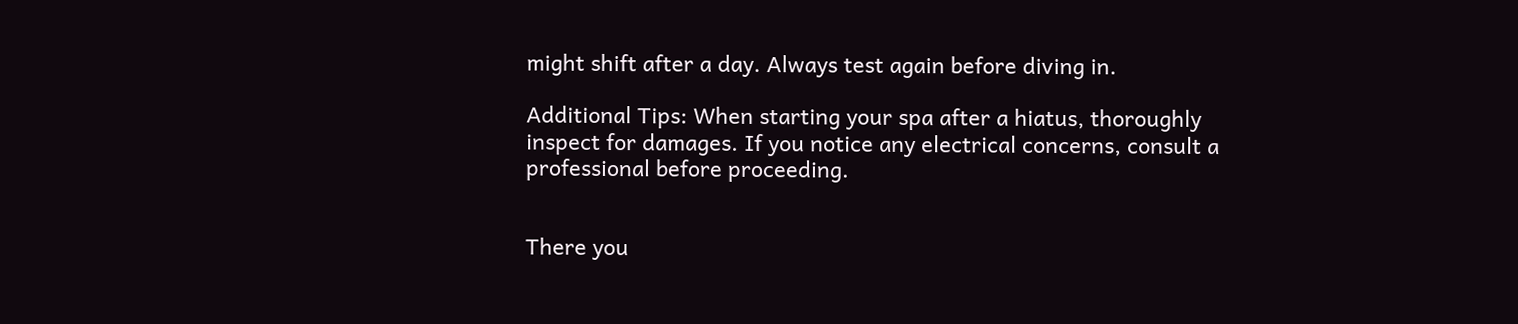might shift after a day. Always test again before diving in.

Additional Tips: When starting your spa after a hiatus, thoroughly inspect for damages. If you notice any electrical concerns, consult a professional before proceeding.


There you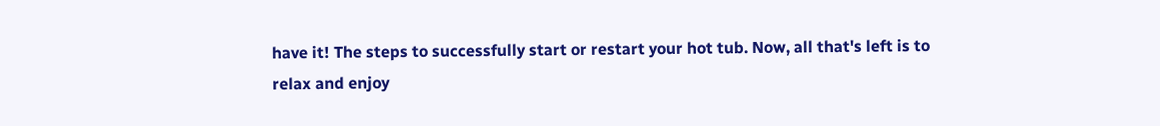have it! The steps to successfully start or restart your hot tub. Now, all that's left is to relax and enjoy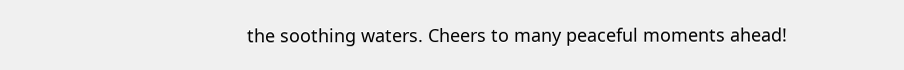the soothing waters. Cheers to many peaceful moments ahead!